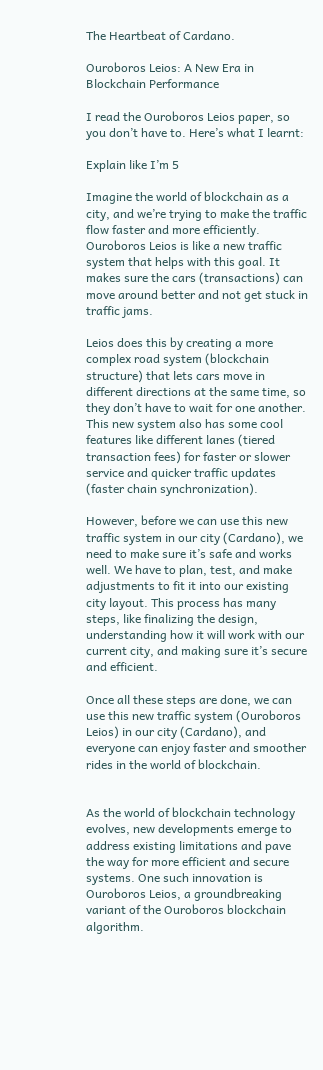The Heartbeat of Cardano.

Ouroboros Leios: A New Era in Blockchain Performance

I read the Ouroboros Leios paper, so you don’t have to. Here’s what I learnt:

Explain like I’m 5

Imagine the world of blockchain as a city, and we’re trying to make the traffic flow faster and more efficiently. Ouroboros Leios is like a new traffic system that helps with this goal. It makes sure the cars (transactions) can move around better and not get stuck in traffic jams.

Leios does this by creating a more complex road system (blockchain structure) that lets cars move in different directions at the same time, so they don’t have to wait for one another. This new system also has some cool features like different lanes (tiered transaction fees) for faster or slower service and quicker traffic updates (faster chain synchronization).

However, before we can use this new traffic system in our city (Cardano), we need to make sure it’s safe and works well. We have to plan, test, and make adjustments to fit it into our existing city layout. This process has many steps, like finalizing the design, understanding how it will work with our current city, and making sure it’s secure and efficient.

Once all these steps are done, we can use this new traffic system (Ouroboros Leios) in our city (Cardano), and everyone can enjoy faster and smoother rides in the world of blockchain.


As the world of blockchain technology evolves, new developments emerge to address existing limitations and pave the way for more efficient and secure systems. One such innovation is Ouroboros Leios, a groundbreaking variant of the Ouroboros blockchain algorithm.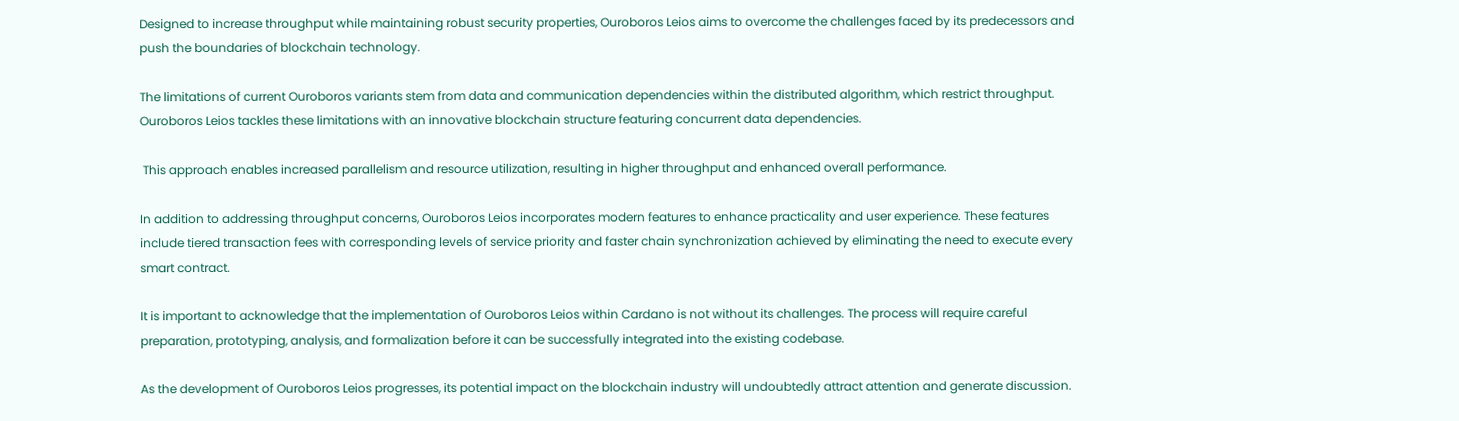Designed to increase throughput while maintaining robust security properties, Ouroboros Leios aims to overcome the challenges faced by its predecessors and push the boundaries of blockchain technology.

The limitations of current Ouroboros variants stem from data and communication dependencies within the distributed algorithm, which restrict throughput. Ouroboros Leios tackles these limitations with an innovative blockchain structure featuring concurrent data dependencies.

 This approach enables increased parallelism and resource utilization, resulting in higher throughput and enhanced overall performance.

In addition to addressing throughput concerns, Ouroboros Leios incorporates modern features to enhance practicality and user experience. These features include tiered transaction fees with corresponding levels of service priority and faster chain synchronization achieved by eliminating the need to execute every smart contract.

It is important to acknowledge that the implementation of Ouroboros Leios within Cardano is not without its challenges. The process will require careful preparation, prototyping, analysis, and formalization before it can be successfully integrated into the existing codebase.

As the development of Ouroboros Leios progresses, its potential impact on the blockchain industry will undoubtedly attract attention and generate discussion.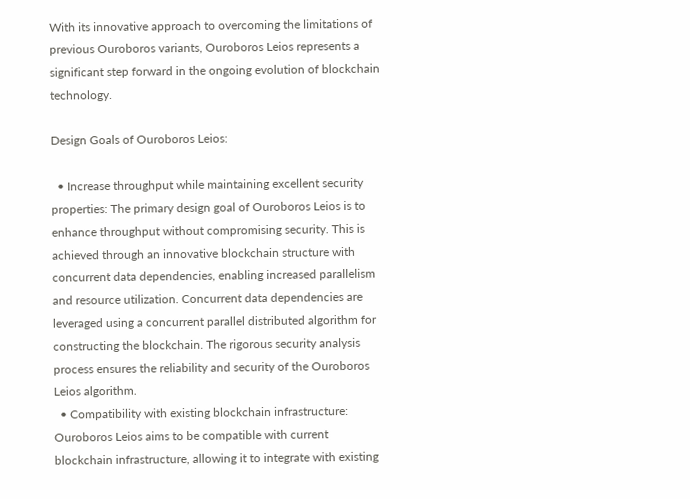With its innovative approach to overcoming the limitations of previous Ouroboros variants, Ouroboros Leios represents a significant step forward in the ongoing evolution of blockchain technology.

Design Goals of Ouroboros Leios:

  • Increase throughput while maintaining excellent security properties: The primary design goal of Ouroboros Leios is to enhance throughput without compromising security. This is achieved through an innovative blockchain structure with concurrent data dependencies, enabling increased parallelism and resource utilization. Concurrent data dependencies are leveraged using a concurrent parallel distributed algorithm for constructing the blockchain. The rigorous security analysis process ensures the reliability and security of the Ouroboros Leios algorithm.
  • Compatibility with existing blockchain infrastructure: Ouroboros Leios aims to be compatible with current blockchain infrastructure, allowing it to integrate with existing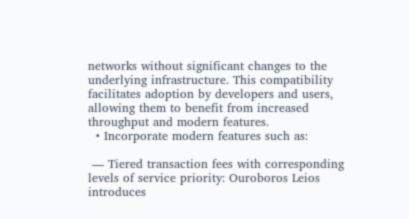networks without significant changes to the underlying infrastructure. This compatibility facilitates adoption by developers and users, allowing them to benefit from increased throughput and modern features.
  • Incorporate modern features such as:

 — Tiered transaction fees with corresponding levels of service priority: Ouroboros Leios introduces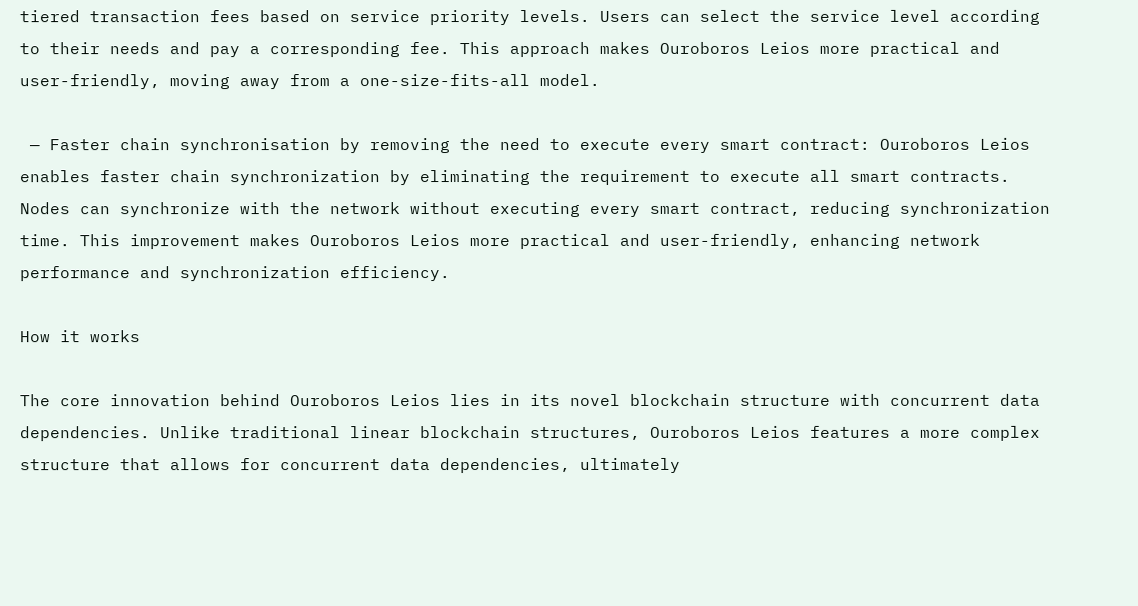tiered transaction fees based on service priority levels. Users can select the service level according to their needs and pay a corresponding fee. This approach makes Ouroboros Leios more practical and user-friendly, moving away from a one-size-fits-all model.

 — Faster chain synchronisation by removing the need to execute every smart contract: Ouroboros Leios enables faster chain synchronization by eliminating the requirement to execute all smart contracts. Nodes can synchronize with the network without executing every smart contract, reducing synchronization time. This improvement makes Ouroboros Leios more practical and user-friendly, enhancing network performance and synchronization efficiency.

How it works

The core innovation behind Ouroboros Leios lies in its novel blockchain structure with concurrent data dependencies. Unlike traditional linear blockchain structures, Ouroboros Leios features a more complex structure that allows for concurrent data dependencies, ultimately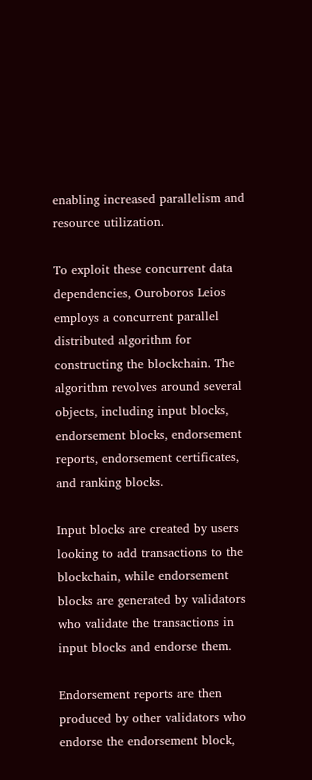enabling increased parallelism and resource utilization.

To exploit these concurrent data dependencies, Ouroboros Leios employs a concurrent parallel distributed algorithm for constructing the blockchain. The algorithm revolves around several objects, including input blocks, endorsement blocks, endorsement reports, endorsement certificates, and ranking blocks.

Input blocks are created by users looking to add transactions to the blockchain, while endorsement blocks are generated by validators who validate the transactions in input blocks and endorse them.

Endorsement reports are then produced by other validators who endorse the endorsement block,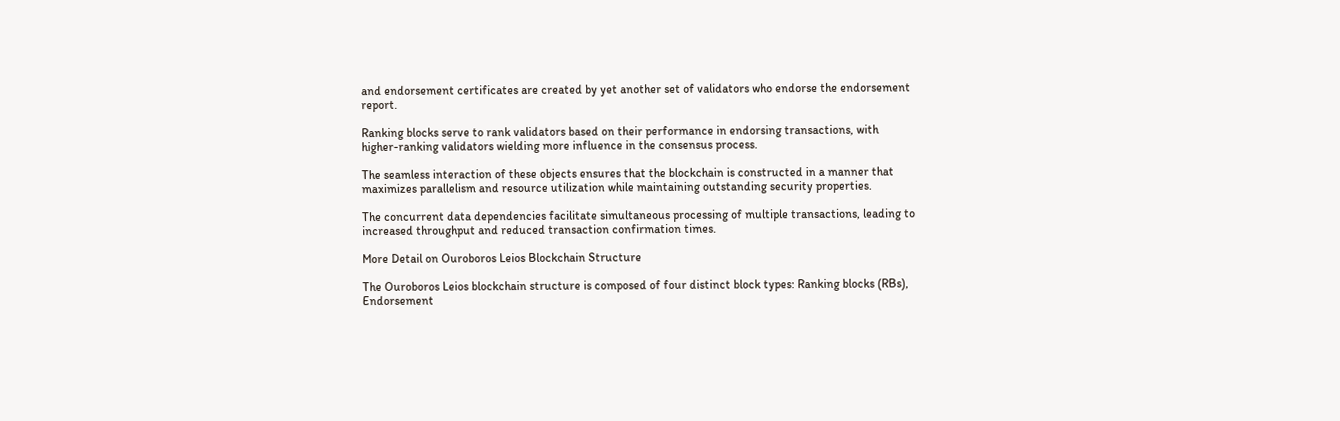and endorsement certificates are created by yet another set of validators who endorse the endorsement report.

Ranking blocks serve to rank validators based on their performance in endorsing transactions, with higher-ranking validators wielding more influence in the consensus process.

The seamless interaction of these objects ensures that the blockchain is constructed in a manner that maximizes parallelism and resource utilization while maintaining outstanding security properties.

The concurrent data dependencies facilitate simultaneous processing of multiple transactions, leading to increased throughput and reduced transaction confirmation times.

More Detail on Ouroboros Leios Blockchain Structure

The Ouroboros Leios blockchain structure is composed of four distinct block types: Ranking blocks (RBs), Endorsement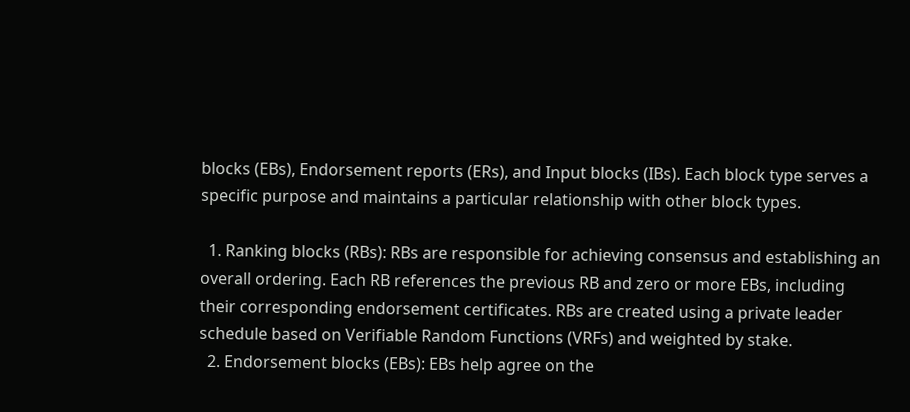blocks (EBs), Endorsement reports (ERs), and Input blocks (IBs). Each block type serves a specific purpose and maintains a particular relationship with other block types.

  1. Ranking blocks (RBs): RBs are responsible for achieving consensus and establishing an overall ordering. Each RB references the previous RB and zero or more EBs, including their corresponding endorsement certificates. RBs are created using a private leader schedule based on Verifiable Random Functions (VRFs) and weighted by stake.
  2. Endorsement blocks (EBs): EBs help agree on the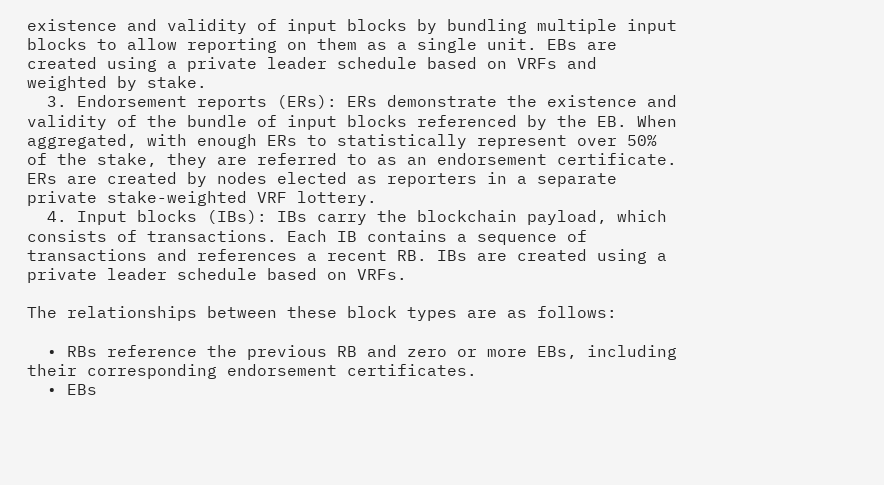existence and validity of input blocks by bundling multiple input blocks to allow reporting on them as a single unit. EBs are created using a private leader schedule based on VRFs and weighted by stake.
  3. Endorsement reports (ERs): ERs demonstrate the existence and validity of the bundle of input blocks referenced by the EB. When aggregated, with enough ERs to statistically represent over 50% of the stake, they are referred to as an endorsement certificate. ERs are created by nodes elected as reporters in a separate private stake-weighted VRF lottery.
  4. Input blocks (IBs): IBs carry the blockchain payload, which consists of transactions. Each IB contains a sequence of transactions and references a recent RB. IBs are created using a private leader schedule based on VRFs.

The relationships between these block types are as follows:

  • RBs reference the previous RB and zero or more EBs, including their corresponding endorsement certificates.
  • EBs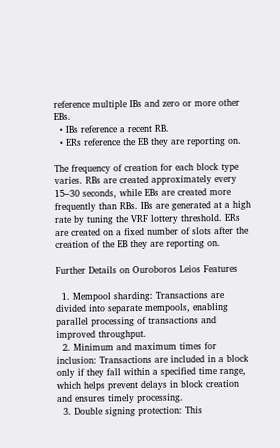reference multiple IBs and zero or more other EBs.
  • IBs reference a recent RB.
  • ERs reference the EB they are reporting on.

The frequency of creation for each block type varies. RBs are created approximately every 15–30 seconds, while EBs are created more frequently than RBs. IBs are generated at a high rate by tuning the VRF lottery threshold. ERs are created on a fixed number of slots after the creation of the EB they are reporting on.

Further Details on Ouroboros Leios Features

  1. Mempool sharding: Transactions are divided into separate mempools, enabling parallel processing of transactions and improved throughput.
  2. Minimum and maximum times for inclusion: Transactions are included in a block only if they fall within a specified time range, which helps prevent delays in block creation and ensures timely processing.
  3. Double signing protection: This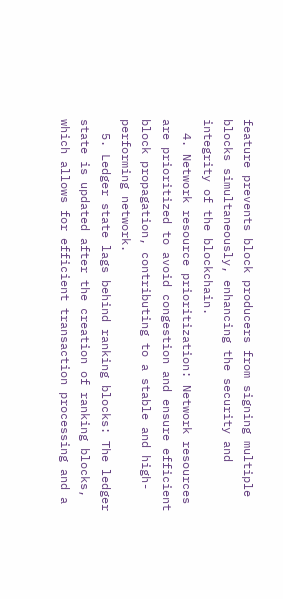feature prevents block producers from signing multiple blocks simultaneously, enhancing the security and integrity of the blockchain.
  4. Network resource prioritization: Network resources are prioritized to avoid congestion and ensure efficient block propagation, contributing to a stable and high-performing network.
  5. Ledger state lags behind ranking blocks: The ledger state is updated after the creation of ranking blocks, which allows for efficient transaction processing and a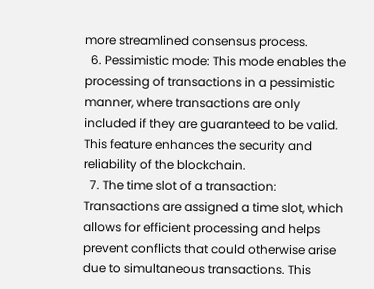more streamlined consensus process.
  6. Pessimistic mode: This mode enables the processing of transactions in a pessimistic manner, where transactions are only included if they are guaranteed to be valid. This feature enhances the security and reliability of the blockchain.
  7. The time slot of a transaction: Transactions are assigned a time slot, which allows for efficient processing and helps prevent conflicts that could otherwise arise due to simultaneous transactions. This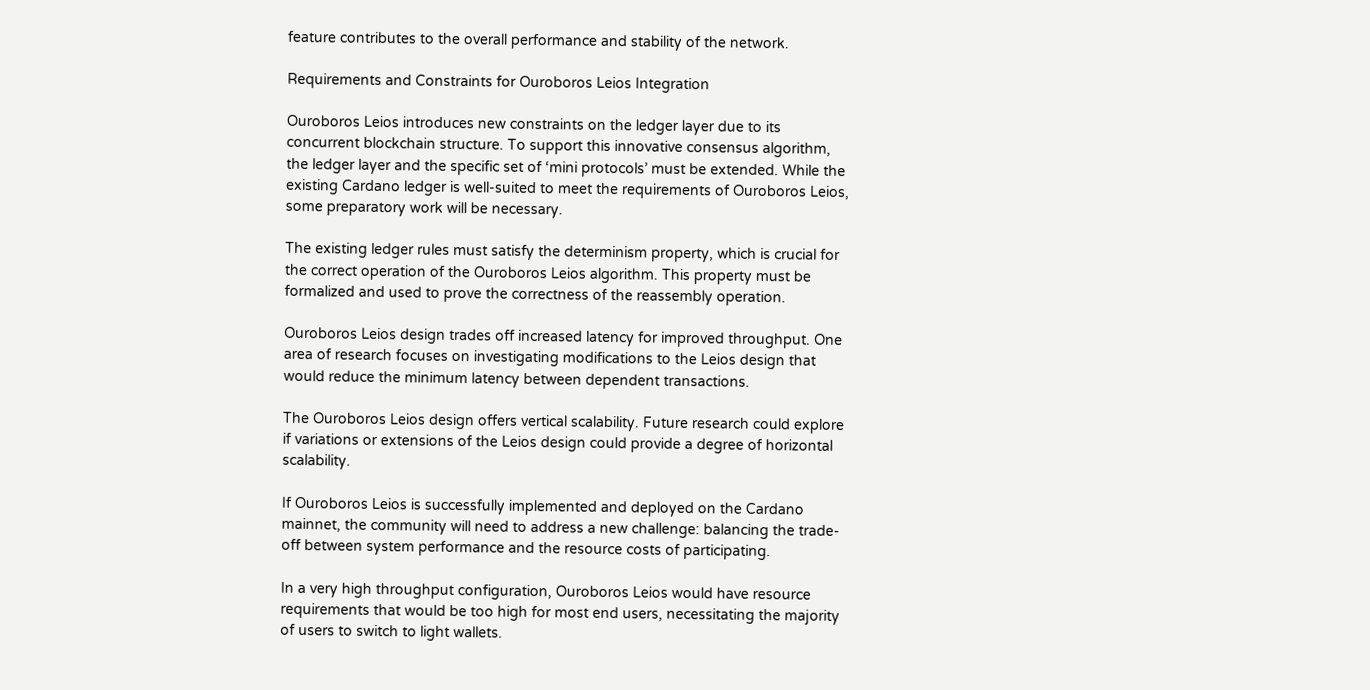feature contributes to the overall performance and stability of the network.

Requirements and Constraints for Ouroboros Leios Integration

Ouroboros Leios introduces new constraints on the ledger layer due to its concurrent blockchain structure. To support this innovative consensus algorithm, the ledger layer and the specific set of ‘mini protocols’ must be extended. While the existing Cardano ledger is well-suited to meet the requirements of Ouroboros Leios, some preparatory work will be necessary.

The existing ledger rules must satisfy the determinism property, which is crucial for the correct operation of the Ouroboros Leios algorithm. This property must be formalized and used to prove the correctness of the reassembly operation.

Ouroboros Leios design trades off increased latency for improved throughput. One area of research focuses on investigating modifications to the Leios design that would reduce the minimum latency between dependent transactions.

The Ouroboros Leios design offers vertical scalability. Future research could explore if variations or extensions of the Leios design could provide a degree of horizontal scalability.

If Ouroboros Leios is successfully implemented and deployed on the Cardano mainnet, the community will need to address a new challenge: balancing the trade-off between system performance and the resource costs of participating.

In a very high throughput configuration, Ouroboros Leios would have resource requirements that would be too high for most end users, necessitating the majority of users to switch to light wallets.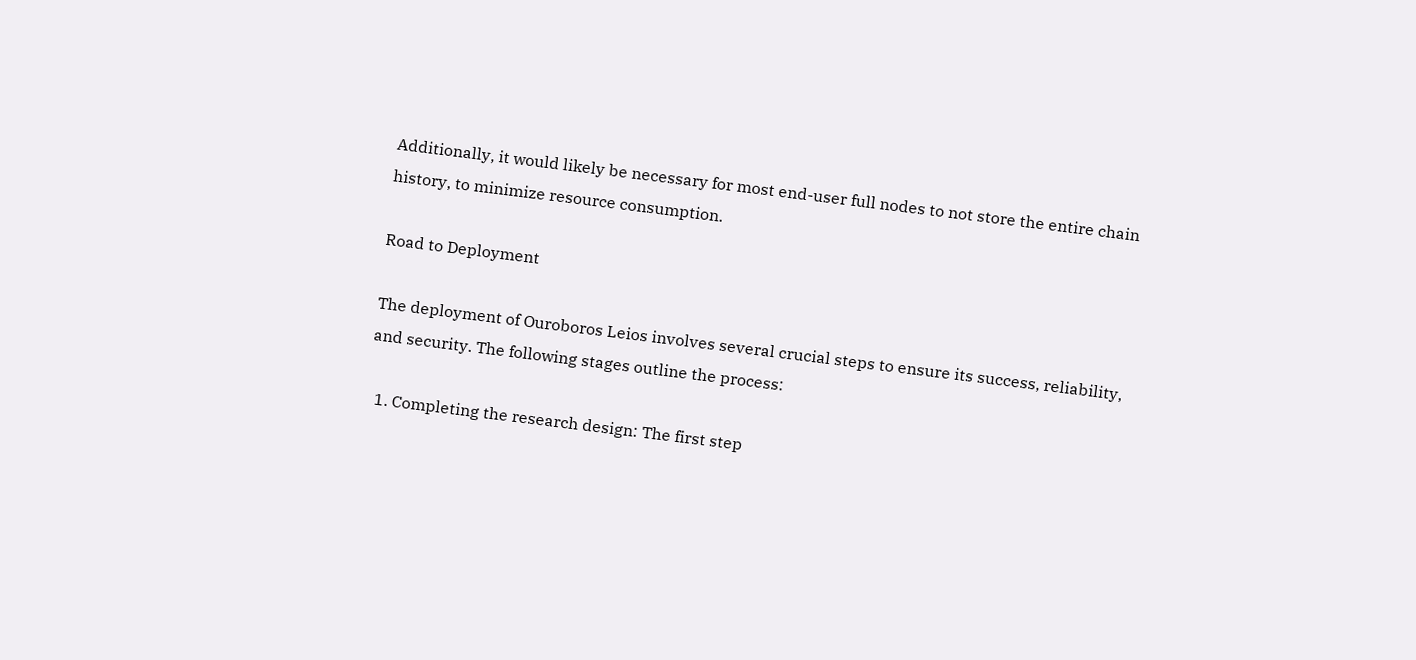Additionally, it would likely be necessary for most end-user full nodes to not store the entire chain history, to minimize resource consumption.

Road to Deployment

The deployment of Ouroboros Leios involves several crucial steps to ensure its success, reliability, and security. The following stages outline the process:

  1. Completing the research design: The first step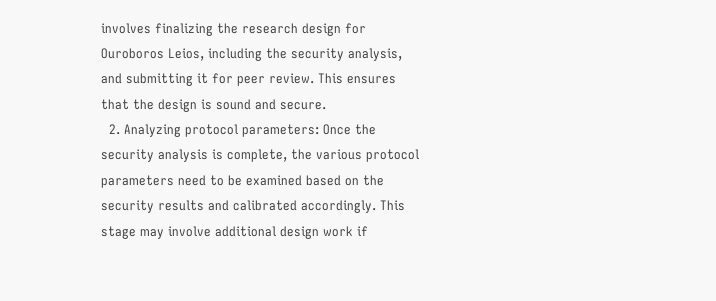involves finalizing the research design for Ouroboros Leios, including the security analysis, and submitting it for peer review. This ensures that the design is sound and secure.
  2. Analyzing protocol parameters: Once the security analysis is complete, the various protocol parameters need to be examined based on the security results and calibrated accordingly. This stage may involve additional design work if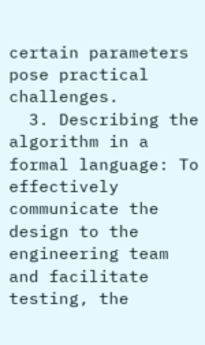certain parameters pose practical challenges.
  3. Describing the algorithm in a formal language: To effectively communicate the design to the engineering team and facilitate testing, the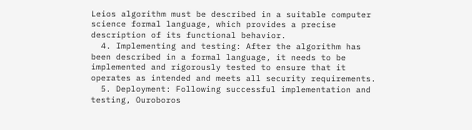Leios algorithm must be described in a suitable computer science formal language, which provides a precise description of its functional behavior.
  4. Implementing and testing: After the algorithm has been described in a formal language, it needs to be implemented and rigorously tested to ensure that it operates as intended and meets all security requirements.
  5. Deployment: Following successful implementation and testing, Ouroboros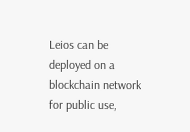Leios can be deployed on a blockchain network for public use,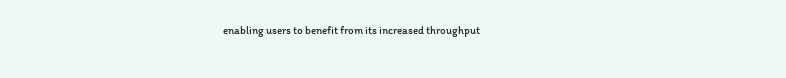enabling users to benefit from its increased throughput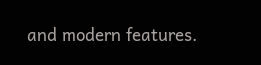and modern features.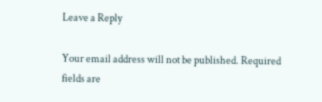Leave a Reply

Your email address will not be published. Required fields are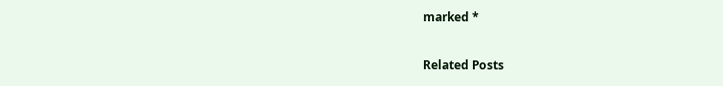marked *

Related Posts